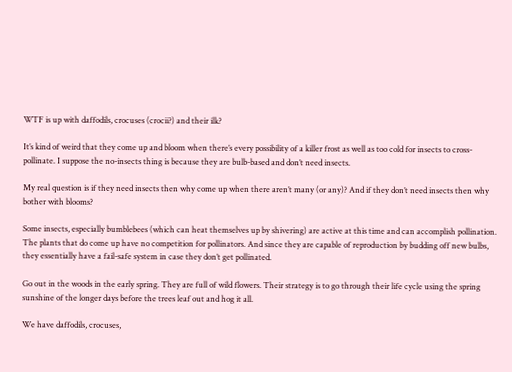WTF is up with daffodils, crocuses (crocii?) and their ilk?

It’s kind of weird that they come up and bloom when there’s every possibility of a killer frost as well as too cold for insects to cross-pollinate. I suppose the no-insects thing is because they are bulb-based and don’t need insects.

My real question is if they need insects then why come up when there aren’t many (or any)? And if they don’t need insects then why bother with blooms?

Some insects, especially bumblebees (which can heat themselves up by shivering) are active at this time and can accomplish pollination. The plants that do come up have no competition for pollinators. And since they are capable of reproduction by budding off new bulbs, they essentially have a fail-safe system in case they don’t get pollinated.

Go out in the woods in the early spring. They are full of wild flowers. Their strategy is to go through their life cycle using the spring sunshine of the longer days before the trees leaf out and hog it all.

We have daffodils, crocuses,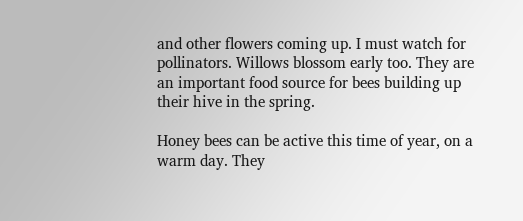and other flowers coming up. I must watch for pollinators. Willows blossom early too. They are an important food source for bees building up their hive in the spring.

Honey bees can be active this time of year, on a warm day. They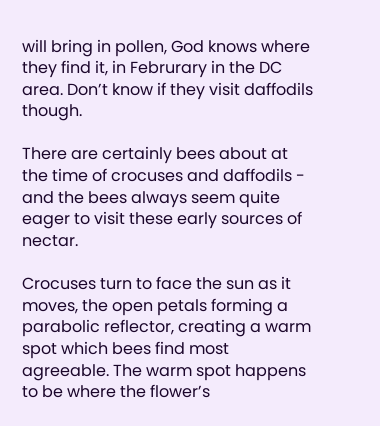will bring in pollen, God knows where they find it, in Februrary in the DC area. Don’t know if they visit daffodils though.

There are certainly bees about at the time of crocuses and daffodils - and the bees always seem quite eager to visit these early sources of nectar.

Crocuses turn to face the sun as it moves, the open petals forming a parabolic reflector, creating a warm spot which bees find most agreeable. The warm spot happens to be where the flower’s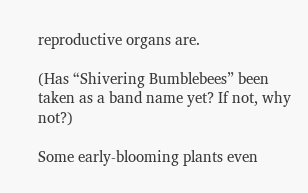reproductive organs are.

(Has “Shivering Bumblebees” been taken as a band name yet? If not, why not?)

Some early-blooming plants even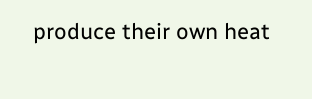produce their own heat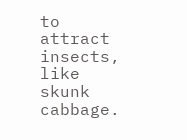to attract insects, like skunk cabbage.